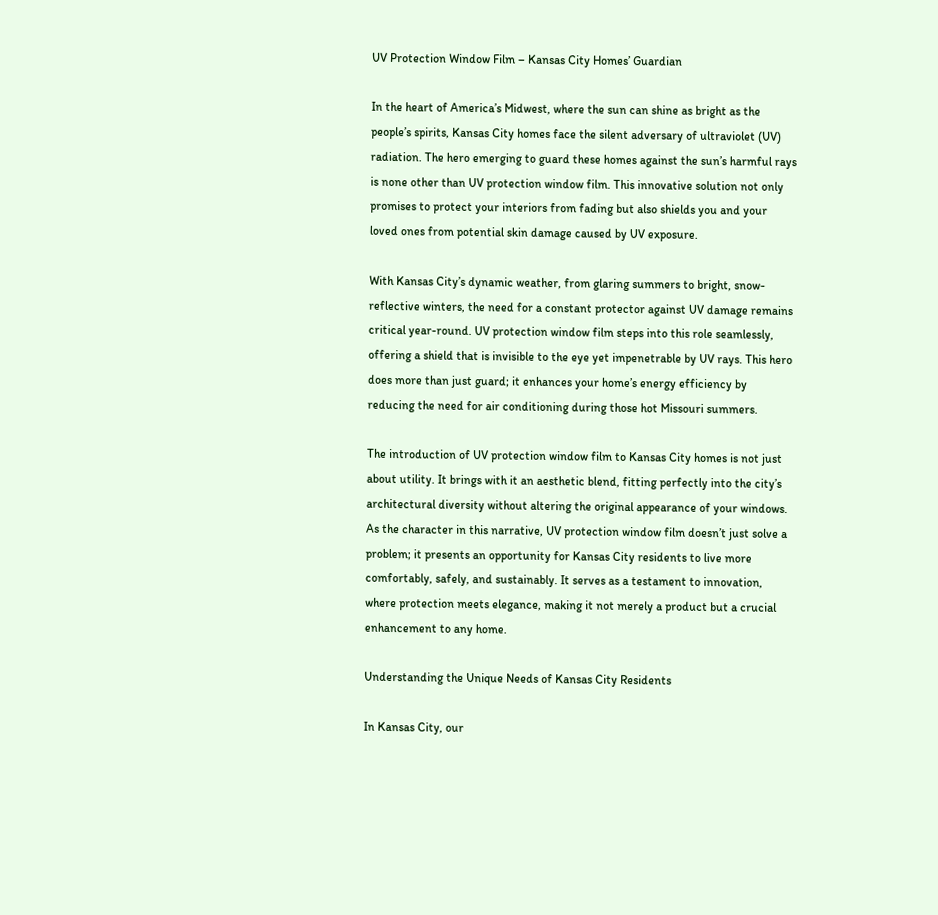UV Protection Window Film – Kansas City Homes’ Guardian

In the heart of America’s Midwest, where the sun can shine as bright as the people’s spirits, Kansas City homes face the silent adversary of ultraviolet (UV) radiation. The hero emerging to guard these homes against the sun’s harmful rays is none other than UV protection window film. This innovative solution not only promises to protect your interiors from fading but also shields you and your loved ones from potential skin damage caused by UV exposure.

With Kansas City’s dynamic weather, from glaring summers to bright, snow-reflective winters, the need for a constant protector against UV damage remains critical year-round. UV protection window film steps into this role seamlessly, offering a shield that is invisible to the eye yet impenetrable by UV rays. This hero does more than just guard; it enhances your home’s energy efficiency by reducing the need for air conditioning during those hot Missouri summers.

The introduction of UV protection window film to Kansas City homes is not just about utility. It brings with it an aesthetic blend, fitting perfectly into the city’s architectural diversity without altering the original appearance of your windows. As the character in this narrative, UV protection window film doesn’t just solve a problem; it presents an opportunity for Kansas City residents to live more comfortably, safely, and sustainably. It serves as a testament to innovation, where protection meets elegance, making it not merely a product but a crucial enhancement to any home.

Understanding the Unique Needs of Kansas City Residents

In Kansas City, our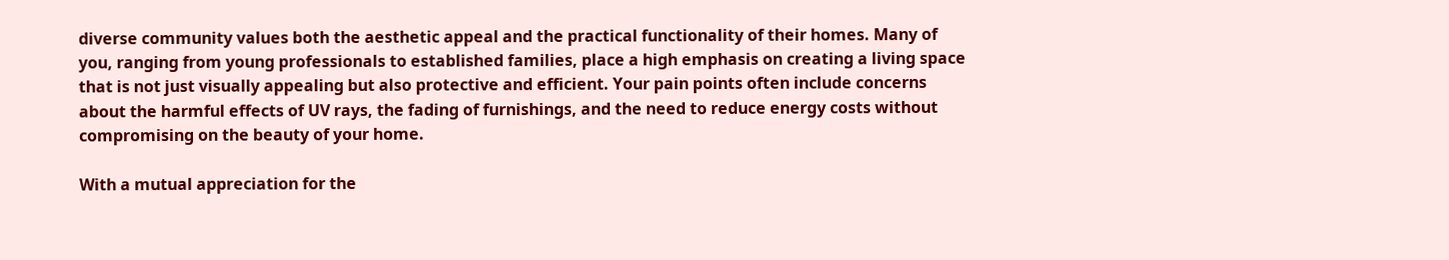diverse community values both the aesthetic appeal and the practical functionality of their homes. Many of you, ranging from young professionals to established families, place a high emphasis on creating a living space that is not just visually appealing but also protective and efficient. Your pain points often include concerns about the harmful effects of UV rays, the fading of furnishings, and the need to reduce energy costs without compromising on the beauty of your home.

With a mutual appreciation for the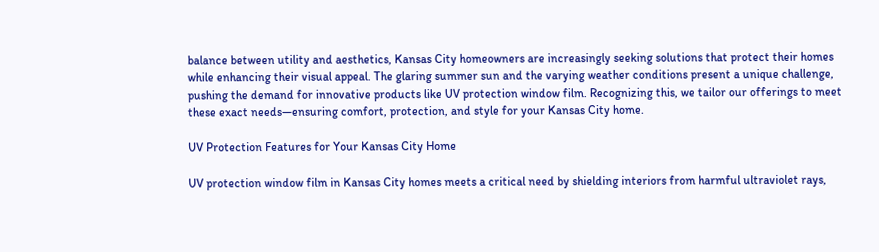balance between utility and aesthetics, Kansas City homeowners are increasingly seeking solutions that protect their homes while enhancing their visual appeal. The glaring summer sun and the varying weather conditions present a unique challenge, pushing the demand for innovative products like UV protection window film. Recognizing this, we tailor our offerings to meet these exact needs—ensuring comfort, protection, and style for your Kansas City home.

UV Protection Features for Your Kansas City Home

UV protection window film in Kansas City homes meets a critical need by shielding interiors from harmful ultraviolet rays,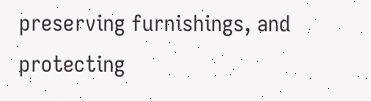preserving furnishings, and protecting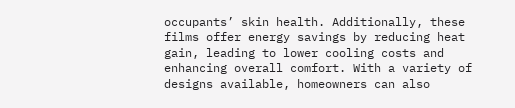occupants’ skin health. Additionally, these films offer energy savings by reducing heat gain, leading to lower cooling costs and enhancing overall comfort. With a variety of designs available, homeowners can also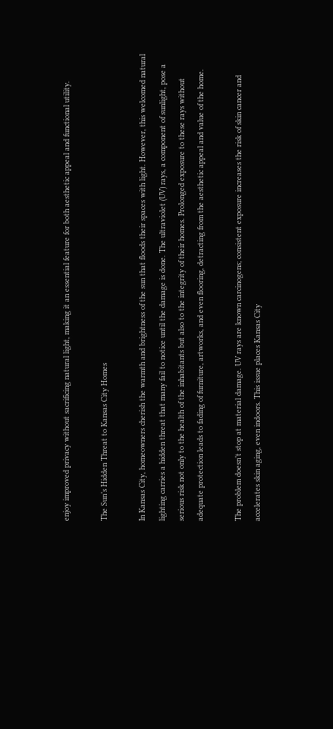enjoy improved privacy without sacrificing natural light, making it an essential feature for both aesthetic appeal and functional utility.

The Sun’s Hidden Threat to Kansas City Homes

In Kansas City, homeowners cherish the warmth and brightness of the sun that floods their spaces with light. However, this welcomed natural lighting carries a hidden threat that many fail to notice until the damage is done. The ultraviolet (UV) rays, a component of sunlight, pose a serious risk not only to the health of the inhabitants but also to the integrity of their homes. Prolonged exposure to these rays without adequate protection leads to fading of furniture, artworks, and even flooring, detracting from the aesthetic appeal and value of the home.

The problem doesn’t stop at material damage. UV rays are known carcinogens; consistent exposure increases the risk of skin cancer and accelerates skin aging, even indoors. This issue places Kansas City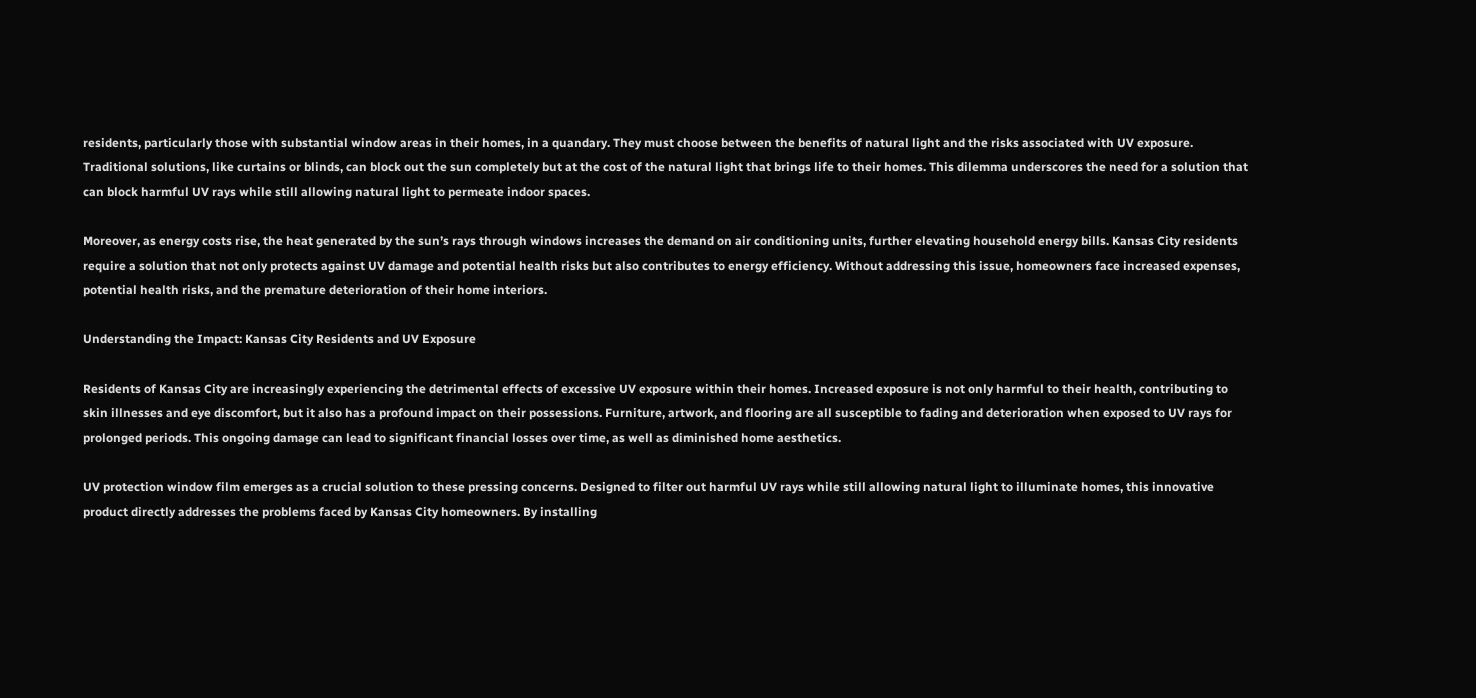residents, particularly those with substantial window areas in their homes, in a quandary. They must choose between the benefits of natural light and the risks associated with UV exposure. Traditional solutions, like curtains or blinds, can block out the sun completely but at the cost of the natural light that brings life to their homes. This dilemma underscores the need for a solution that can block harmful UV rays while still allowing natural light to permeate indoor spaces.

Moreover, as energy costs rise, the heat generated by the sun’s rays through windows increases the demand on air conditioning units, further elevating household energy bills. Kansas City residents require a solution that not only protects against UV damage and potential health risks but also contributes to energy efficiency. Without addressing this issue, homeowners face increased expenses, potential health risks, and the premature deterioration of their home interiors.

Understanding the Impact: Kansas City Residents and UV Exposure

Residents of Kansas City are increasingly experiencing the detrimental effects of excessive UV exposure within their homes. Increased exposure is not only harmful to their health, contributing to skin illnesses and eye discomfort, but it also has a profound impact on their possessions. Furniture, artwork, and flooring are all susceptible to fading and deterioration when exposed to UV rays for prolonged periods. This ongoing damage can lead to significant financial losses over time, as well as diminished home aesthetics.

UV protection window film emerges as a crucial solution to these pressing concerns. Designed to filter out harmful UV rays while still allowing natural light to illuminate homes, this innovative product directly addresses the problems faced by Kansas City homeowners. By installing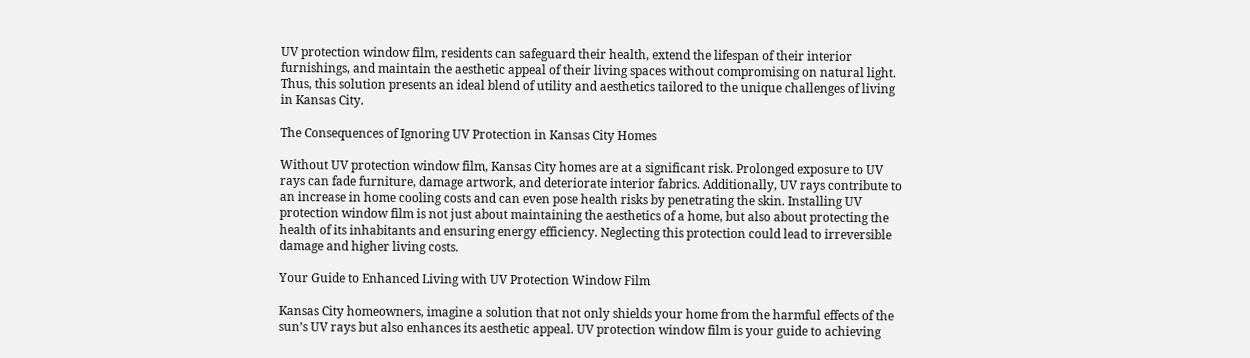UV protection window film, residents can safeguard their health, extend the lifespan of their interior furnishings, and maintain the aesthetic appeal of their living spaces without compromising on natural light. Thus, this solution presents an ideal blend of utility and aesthetics tailored to the unique challenges of living in Kansas City.

The Consequences of Ignoring UV Protection in Kansas City Homes

Without UV protection window film, Kansas City homes are at a significant risk. Prolonged exposure to UV rays can fade furniture, damage artwork, and deteriorate interior fabrics. Additionally, UV rays contribute to an increase in home cooling costs and can even pose health risks by penetrating the skin. Installing UV protection window film is not just about maintaining the aesthetics of a home, but also about protecting the health of its inhabitants and ensuring energy efficiency. Neglecting this protection could lead to irreversible damage and higher living costs.

Your Guide to Enhanced Living with UV Protection Window Film

Kansas City homeowners, imagine a solution that not only shields your home from the harmful effects of the sun’s UV rays but also enhances its aesthetic appeal. UV protection window film is your guide to achieving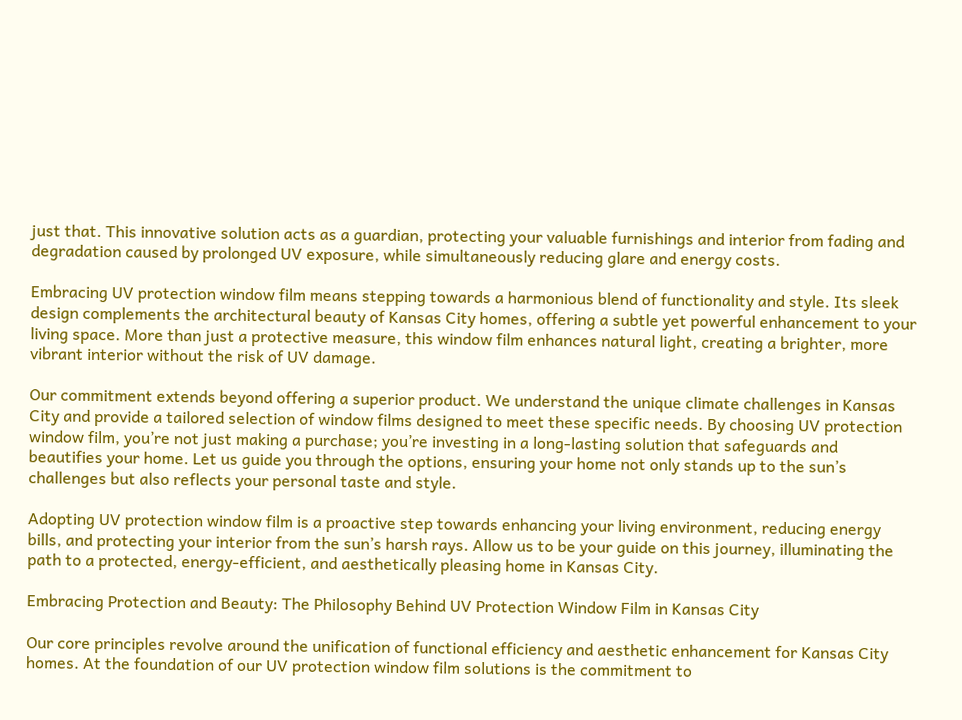just that. This innovative solution acts as a guardian, protecting your valuable furnishings and interior from fading and degradation caused by prolonged UV exposure, while simultaneously reducing glare and energy costs.

Embracing UV protection window film means stepping towards a harmonious blend of functionality and style. Its sleek design complements the architectural beauty of Kansas City homes, offering a subtle yet powerful enhancement to your living space. More than just a protective measure, this window film enhances natural light, creating a brighter, more vibrant interior without the risk of UV damage.

Our commitment extends beyond offering a superior product. We understand the unique climate challenges in Kansas City and provide a tailored selection of window films designed to meet these specific needs. By choosing UV protection window film, you’re not just making a purchase; you’re investing in a long-lasting solution that safeguards and beautifies your home. Let us guide you through the options, ensuring your home not only stands up to the sun’s challenges but also reflects your personal taste and style.

Adopting UV protection window film is a proactive step towards enhancing your living environment, reducing energy bills, and protecting your interior from the sun’s harsh rays. Allow us to be your guide on this journey, illuminating the path to a protected, energy-efficient, and aesthetically pleasing home in Kansas City.

Embracing Protection and Beauty: The Philosophy Behind UV Protection Window Film in Kansas City

Our core principles revolve around the unification of functional efficiency and aesthetic enhancement for Kansas City homes. At the foundation of our UV protection window film solutions is the commitment to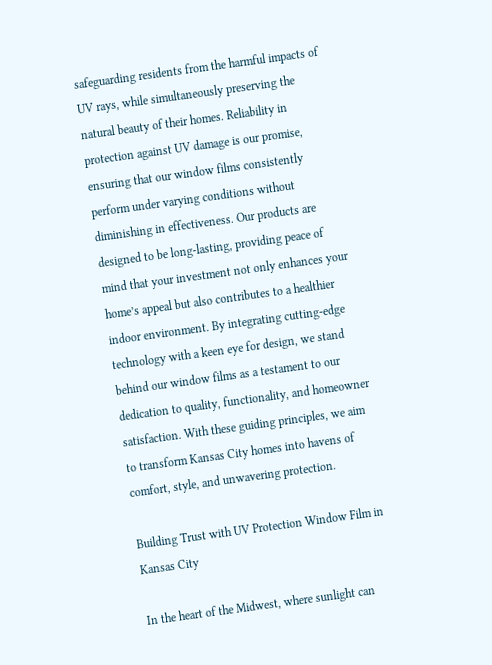safeguarding residents from the harmful impacts of UV rays, while simultaneously preserving the natural beauty of their homes. Reliability in protection against UV damage is our promise, ensuring that our window films consistently perform under varying conditions without diminishing in effectiveness. Our products are designed to be long-lasting, providing peace of mind that your investment not only enhances your home’s appeal but also contributes to a healthier indoor environment. By integrating cutting-edge technology with a keen eye for design, we stand behind our window films as a testament to our dedication to quality, functionality, and homeowner satisfaction. With these guiding principles, we aim to transform Kansas City homes into havens of comfort, style, and unwavering protection.

Building Trust with UV Protection Window Film in Kansas City

In the heart of the Midwest, where sunlight can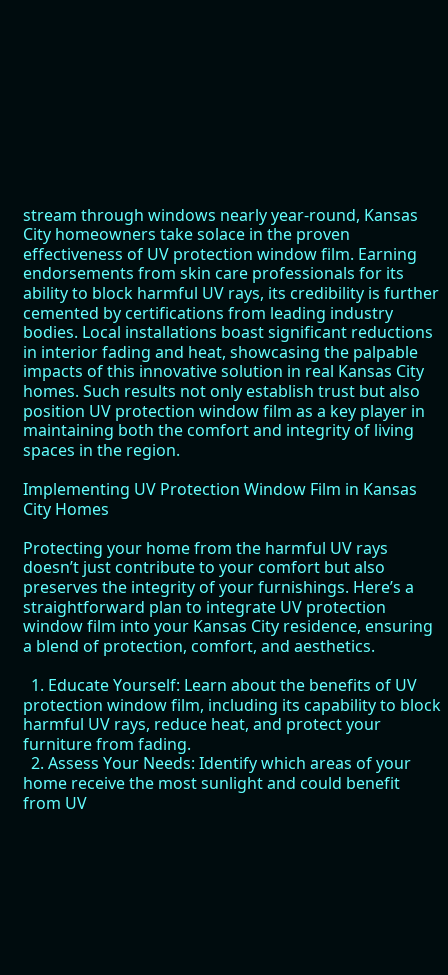stream through windows nearly year-round, Kansas City homeowners take solace in the proven effectiveness of UV protection window film. Earning endorsements from skin care professionals for its ability to block harmful UV rays, its credibility is further cemented by certifications from leading industry bodies. Local installations boast significant reductions in interior fading and heat, showcasing the palpable impacts of this innovative solution in real Kansas City homes. Such results not only establish trust but also position UV protection window film as a key player in maintaining both the comfort and integrity of living spaces in the region.

Implementing UV Protection Window Film in Kansas City Homes

Protecting your home from the harmful UV rays doesn’t just contribute to your comfort but also preserves the integrity of your furnishings. Here’s a straightforward plan to integrate UV protection window film into your Kansas City residence, ensuring a blend of protection, comfort, and aesthetics.

  1. Educate Yourself: Learn about the benefits of UV protection window film, including its capability to block harmful UV rays, reduce heat, and protect your furniture from fading.
  2. Assess Your Needs: Identify which areas of your home receive the most sunlight and could benefit from UV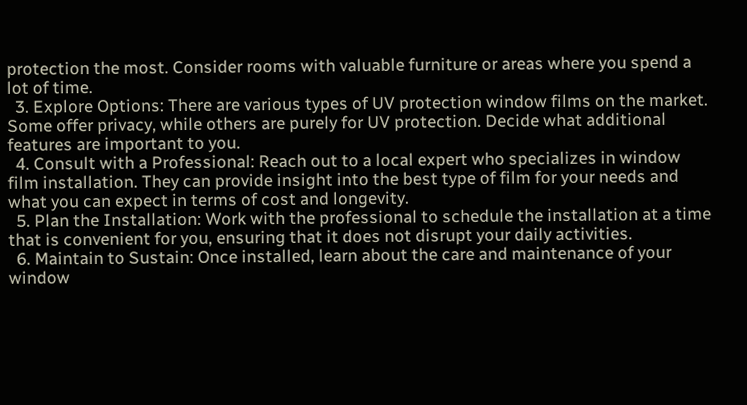protection the most. Consider rooms with valuable furniture or areas where you spend a lot of time.
  3. Explore Options: There are various types of UV protection window films on the market. Some offer privacy, while others are purely for UV protection. Decide what additional features are important to you.
  4. Consult with a Professional: Reach out to a local expert who specializes in window film installation. They can provide insight into the best type of film for your needs and what you can expect in terms of cost and longevity.
  5. Plan the Installation: Work with the professional to schedule the installation at a time that is convenient for you, ensuring that it does not disrupt your daily activities.
  6. Maintain to Sustain: Once installed, learn about the care and maintenance of your window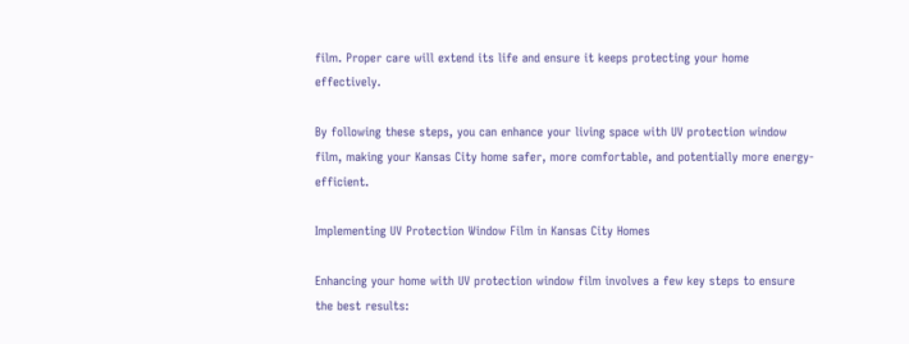film. Proper care will extend its life and ensure it keeps protecting your home effectively.

By following these steps, you can enhance your living space with UV protection window film, making your Kansas City home safer, more comfortable, and potentially more energy-efficient.

Implementing UV Protection Window Film in Kansas City Homes

Enhancing your home with UV protection window film involves a few key steps to ensure the best results: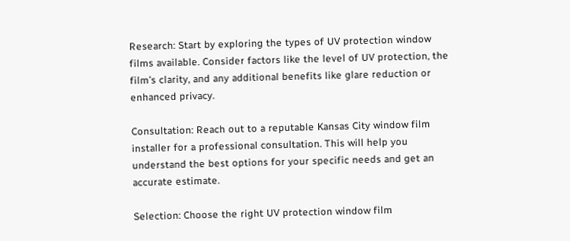Research: Start by exploring the types of UV protection window films available. Consider factors like the level of UV protection, the film’s clarity, and any additional benefits like glare reduction or enhanced privacy.

Consultation: Reach out to a reputable Kansas City window film installer for a professional consultation. This will help you understand the best options for your specific needs and get an accurate estimate.

Selection: Choose the right UV protection window film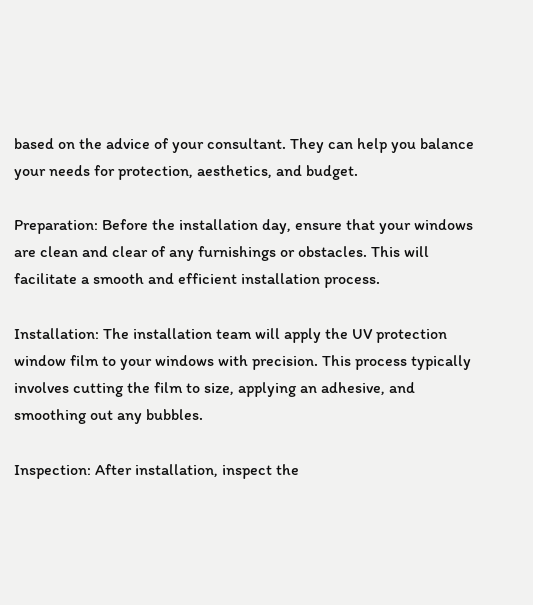based on the advice of your consultant. They can help you balance your needs for protection, aesthetics, and budget.

Preparation: Before the installation day, ensure that your windows are clean and clear of any furnishings or obstacles. This will facilitate a smooth and efficient installation process.

Installation: The installation team will apply the UV protection window film to your windows with precision. This process typically involves cutting the film to size, applying an adhesive, and smoothing out any bubbles.

Inspection: After installation, inspect the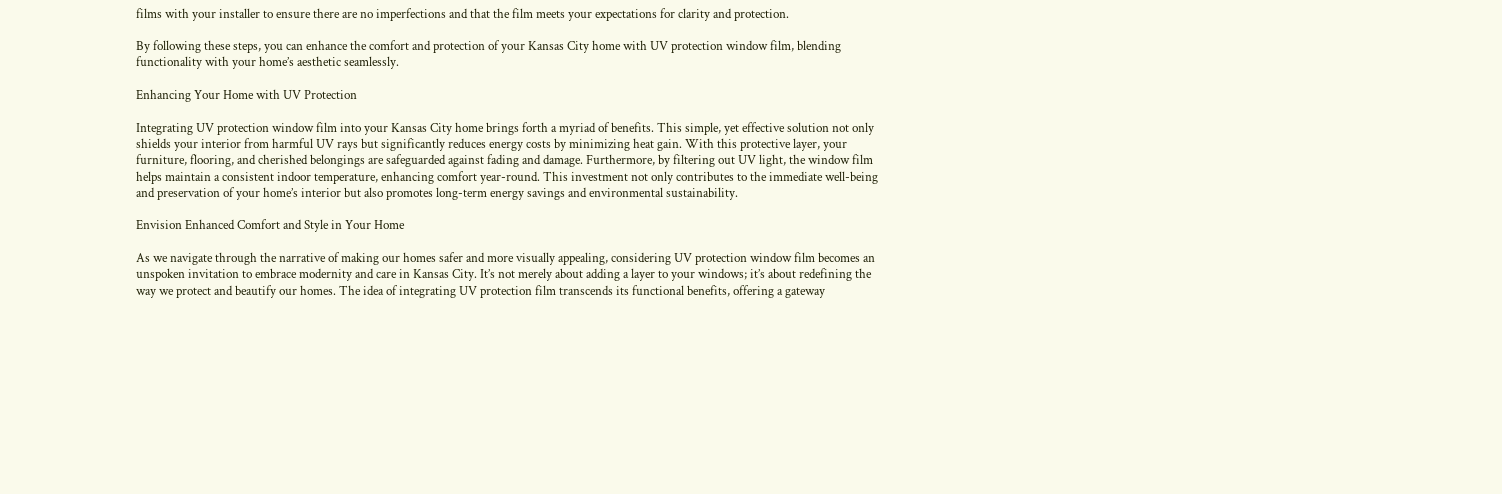films with your installer to ensure there are no imperfections and that the film meets your expectations for clarity and protection.

By following these steps, you can enhance the comfort and protection of your Kansas City home with UV protection window film, blending functionality with your home’s aesthetic seamlessly.

Enhancing Your Home with UV Protection

Integrating UV protection window film into your Kansas City home brings forth a myriad of benefits. This simple, yet effective solution not only shields your interior from harmful UV rays but significantly reduces energy costs by minimizing heat gain. With this protective layer, your furniture, flooring, and cherished belongings are safeguarded against fading and damage. Furthermore, by filtering out UV light, the window film helps maintain a consistent indoor temperature, enhancing comfort year-round. This investment not only contributes to the immediate well-being and preservation of your home’s interior but also promotes long-term energy savings and environmental sustainability.

Envision Enhanced Comfort and Style in Your Home

As we navigate through the narrative of making our homes safer and more visually appealing, considering UV protection window film becomes an unspoken invitation to embrace modernity and care in Kansas City. It’s not merely about adding a layer to your windows; it’s about redefining the way we protect and beautify our homes. The idea of integrating UV protection film transcends its functional benefits, offering a gateway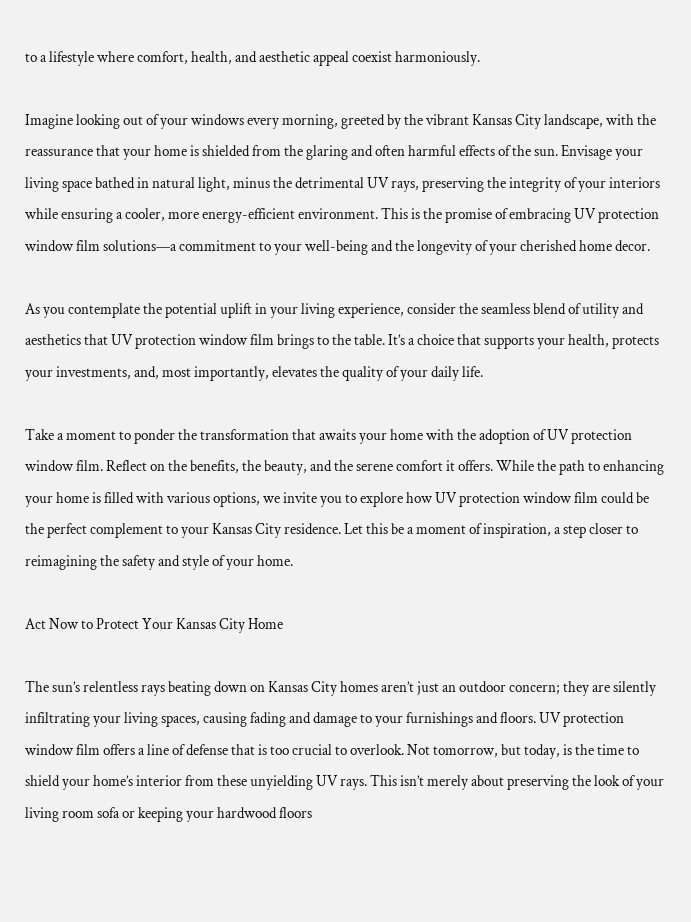to a lifestyle where comfort, health, and aesthetic appeal coexist harmoniously.

Imagine looking out of your windows every morning, greeted by the vibrant Kansas City landscape, with the reassurance that your home is shielded from the glaring and often harmful effects of the sun. Envisage your living space bathed in natural light, minus the detrimental UV rays, preserving the integrity of your interiors while ensuring a cooler, more energy-efficient environment. This is the promise of embracing UV protection window film solutions—a commitment to your well-being and the longevity of your cherished home decor.

As you contemplate the potential uplift in your living experience, consider the seamless blend of utility and aesthetics that UV protection window film brings to the table. It’s a choice that supports your health, protects your investments, and, most importantly, elevates the quality of your daily life.

Take a moment to ponder the transformation that awaits your home with the adoption of UV protection window film. Reflect on the benefits, the beauty, and the serene comfort it offers. While the path to enhancing your home is filled with various options, we invite you to explore how UV protection window film could be the perfect complement to your Kansas City residence. Let this be a moment of inspiration, a step closer to reimagining the safety and style of your home.

Act Now to Protect Your Kansas City Home

The sun’s relentless rays beating down on Kansas City homes aren’t just an outdoor concern; they are silently infiltrating your living spaces, causing fading and damage to your furnishings and floors. UV protection window film offers a line of defense that is too crucial to overlook. Not tomorrow, but today, is the time to shield your home’s interior from these unyielding UV rays. This isn’t merely about preserving the look of your living room sofa or keeping your hardwood floors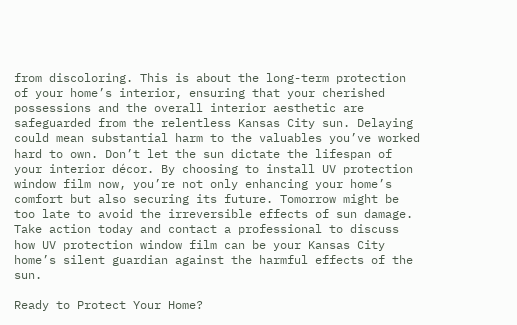from discoloring. This is about the long-term protection of your home’s interior, ensuring that your cherished possessions and the overall interior aesthetic are safeguarded from the relentless Kansas City sun. Delaying could mean substantial harm to the valuables you’ve worked hard to own. Don’t let the sun dictate the lifespan of your interior décor. By choosing to install UV protection window film now, you’re not only enhancing your home’s comfort but also securing its future. Tomorrow might be too late to avoid the irreversible effects of sun damage. Take action today and contact a professional to discuss how UV protection window film can be your Kansas City home’s silent guardian against the harmful effects of the sun.

Ready to Protect Your Home?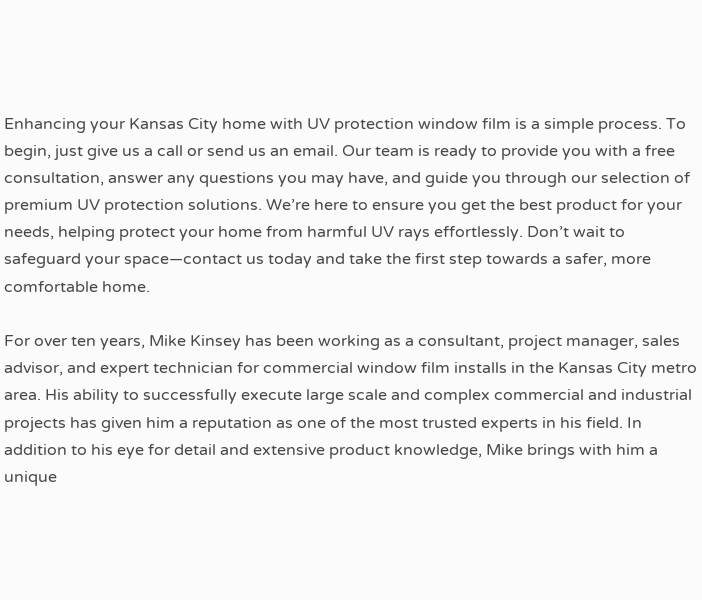Enhancing your Kansas City home with UV protection window film is a simple process. To begin, just give us a call or send us an email. Our team is ready to provide you with a free consultation, answer any questions you may have, and guide you through our selection of premium UV protection solutions. We’re here to ensure you get the best product for your needs, helping protect your home from harmful UV rays effortlessly. Don’t wait to safeguard your space—contact us today and take the first step towards a safer, more comfortable home.

For over ten years, Mike Kinsey has been working as a consultant, project manager, sales advisor, and expert technician for commercial window film installs in the Kansas City metro area. His ability to successfully execute large scale and complex commercial and industrial projects has given him a reputation as one of the most trusted experts in his field. In addition to his eye for detail and extensive product knowledge, Mike brings with him a unique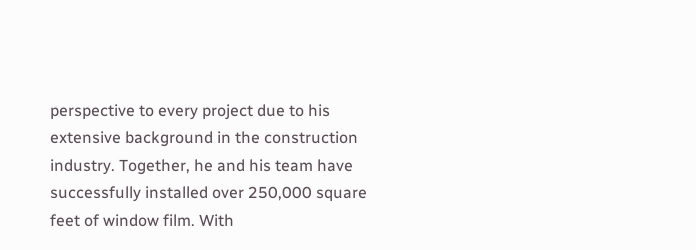perspective to every project due to his extensive background in the construction industry. Together, he and his team have successfully installed over 250,000 square feet of window film. With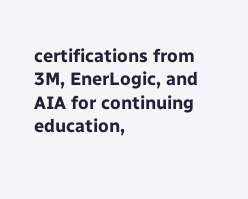certifications from 3M, EnerLogic, and AIA for continuing education,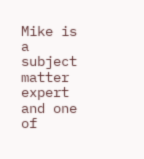Mike is a subject matter expert and one of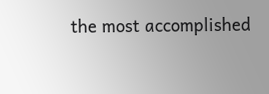the most accomplished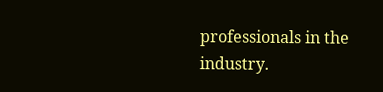professionals in the industry.